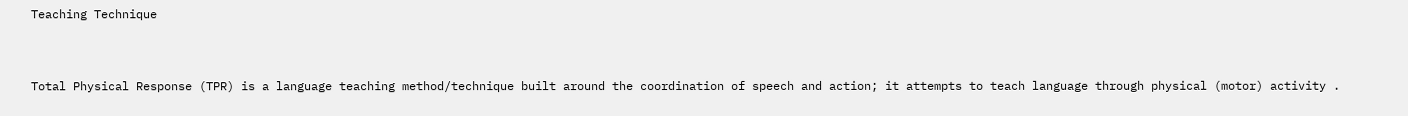Teaching Technique


Total Physical Response (TPR) is a language teaching method/technique built around the coordination of speech and action; it attempts to teach language through physical (motor) activity .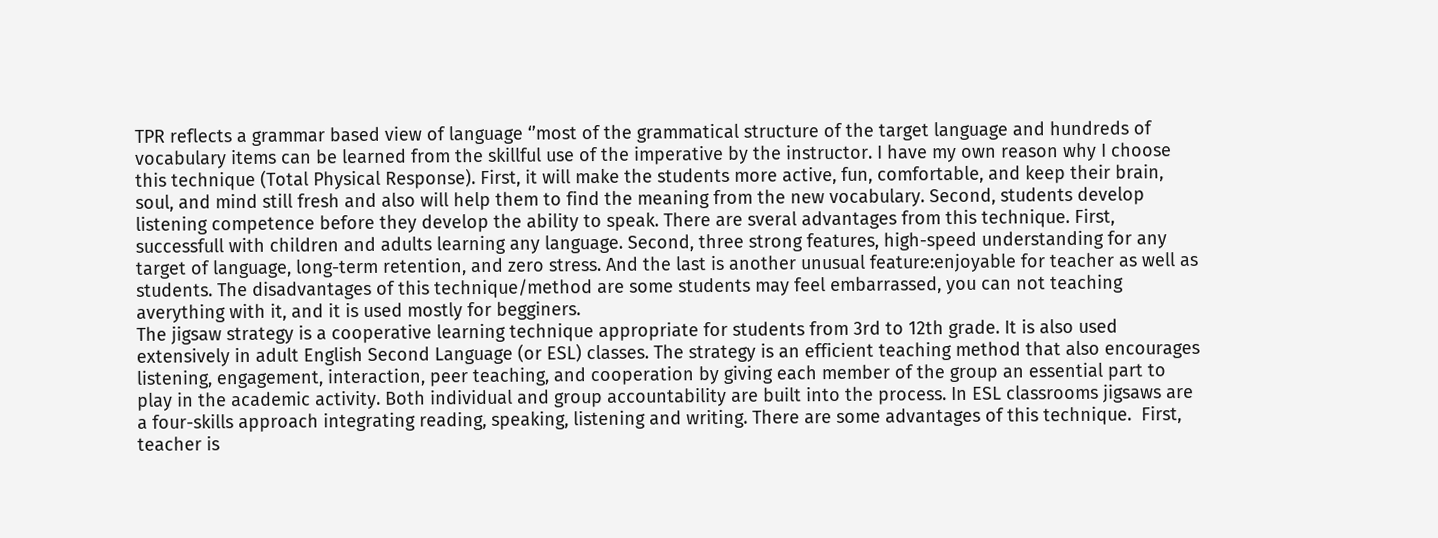TPR reflects a grammar based view of language ‘’most of the grammatical structure of the target language and hundreds of vocabulary items can be learned from the skillful use of the imperative by the instructor. I have my own reason why I choose this technique (Total Physical Response). First, it will make the students more active, fun, comfortable, and keep their brain, soul, and mind still fresh and also will help them to find the meaning from the new vocabulary. Second, students develop listening competence before they develop the ability to speak. There are sveral advantages from this technique. First, successfull with children and adults learning any language. Second, three strong features, high-speed understanding for any target of language, long-term retention, and zero stress. And the last is another unusual feature:enjoyable for teacher as well as students. The disadvantages of this technique/method are some students may feel embarrassed, you can not teaching averything with it, and it is used mostly for begginers.
The jigsaw strategy is a cooperative learning technique appropriate for students from 3rd to 12th grade. It is also used extensively in adult English Second Language (or ESL) classes. The strategy is an efficient teaching method that also encourages listening, engagement, interaction, peer teaching, and cooperation by giving each member of the group an essential part to play in the academic activity. Both individual and group accountability are built into the process. In ESL classrooms jigsaws are a four-skills approach integrating reading, speaking, listening and writing. There are some advantages of this technique.  First, teacher is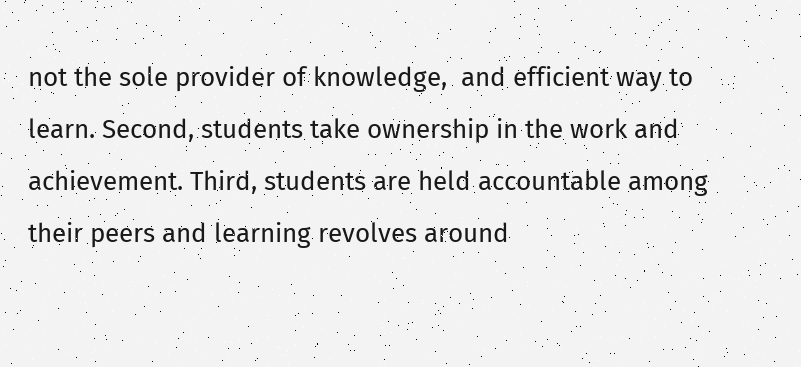not the sole provider of knowledge,  and efficient way to learn. Second, students take ownership in the work and achievement. Third, students are held accountable among their peers and learning revolves around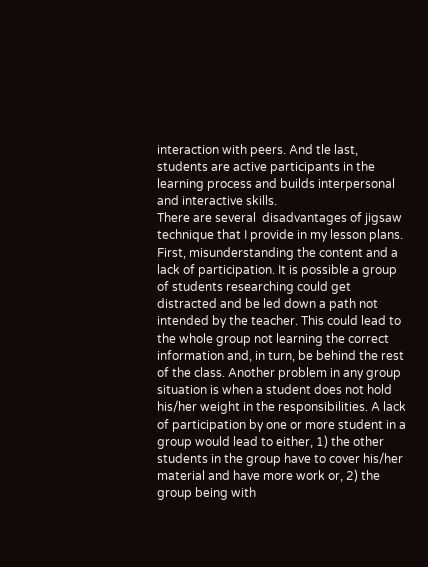interaction with peers. And tle last, students are active participants in the learning process and builds interpersonal and interactive skills.
There are several  disadvantages of jigsaw technique that I provide in my lesson plans. First, misunderstanding the content and a lack of participation. It is possible a group of students researching could get distracted and be led down a path not intended by the teacher. This could lead to the whole group not learning the correct information and, in turn, be behind the rest of the class. Another problem in any group situation is when a student does not hold his/her weight in the responsibilities. A lack of participation by one or more student in a group would lead to either, 1) the other students in the group have to cover his/her material and have more work or, 2) the group being with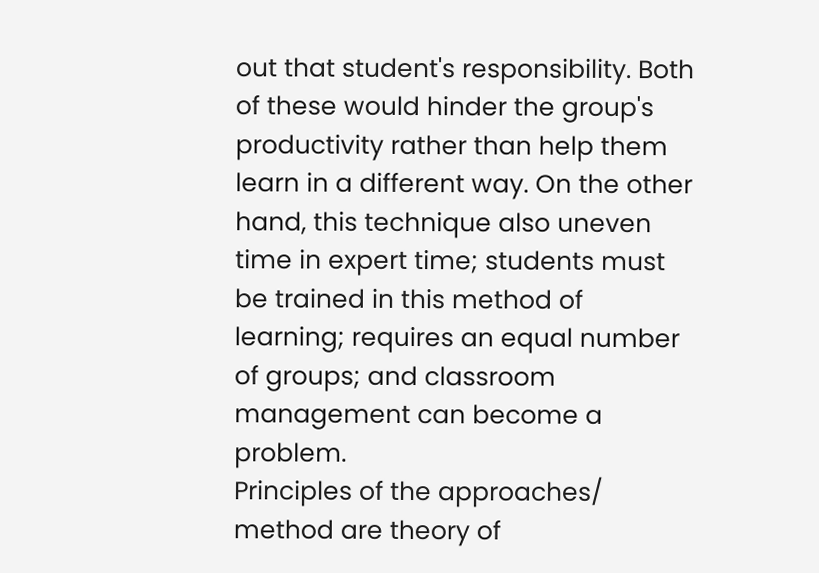out that student's responsibility. Both of these would hinder the group's productivity rather than help them learn in a different way. On the other hand, this technique also uneven time in expert time; students must be trained in this method of learning; requires an equal number of groups; and classroom management can become a problem.
Principles of the approaches/ method are theory of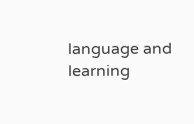language and learning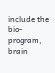include the bio-program, brain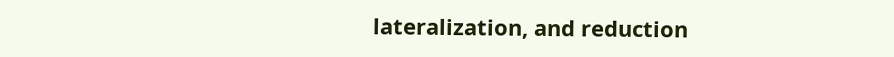lateralization, and reduction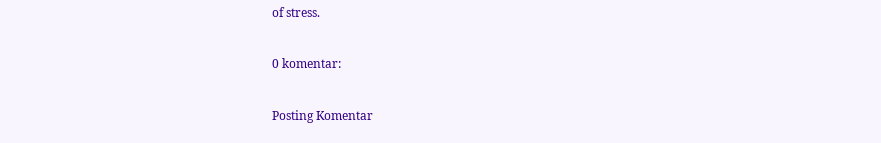of stress.

0 komentar:

Posting Komentar